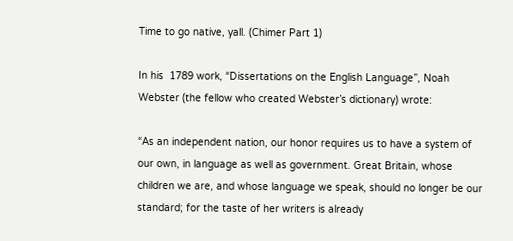Time to go native, yall. (Chimer Part 1)

In his  1789 work, “Dissertations on the English Language”, Noah Webster (the fellow who created Webster’s dictionary) wrote:

“As an independent nation, our honor requires us to have a system of our own, in language as well as government. Great Britain, whose children we are, and whose language we speak, should no longer be our standard; for the taste of her writers is already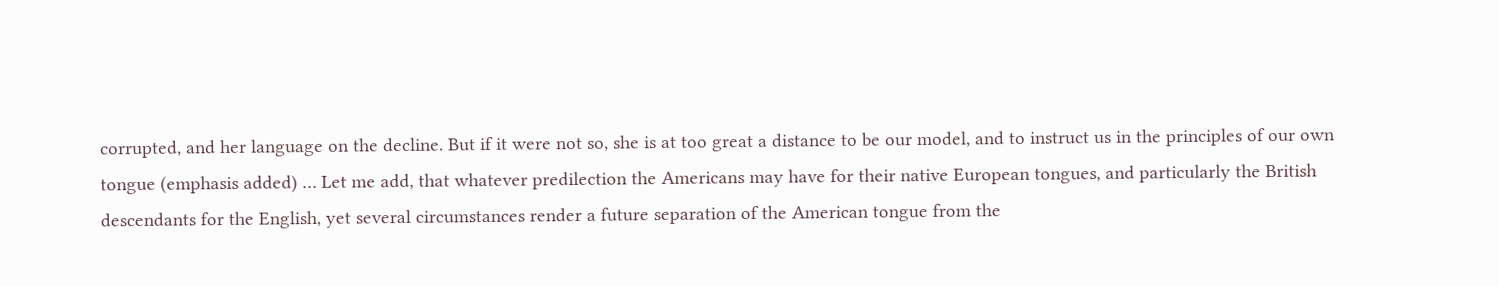corrupted, and her language on the decline. But if it were not so, she is at too great a distance to be our model, and to instruct us in the principles of our own tongue (emphasis added) … Let me add, that whatever predilection the Americans may have for their native European tongues, and particularly the British descendants for the English, yet several circumstances render a future separation of the American tongue from the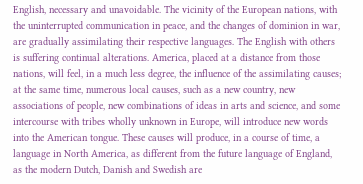English, necessary and unavoidable. The vicinity of the European nations, with the uninterrupted communication in peace, and the changes of dominion in war, are gradually assimilating their respective languages. The English with others is suffering continual alterations. America, placed at a distance from those nations, will feel, in a much less degree, the influence of the assimilating causes; at the same time, numerous local causes, such as a new country, new associations of people, new combinations of ideas in arts and science, and some intercourse with tribes wholly unknown in Europe, will introduce new words into the American tongue. These causes will produce, in a course of time, a language in North America, as different from the future language of England, as the modern Dutch, Danish and Swedish are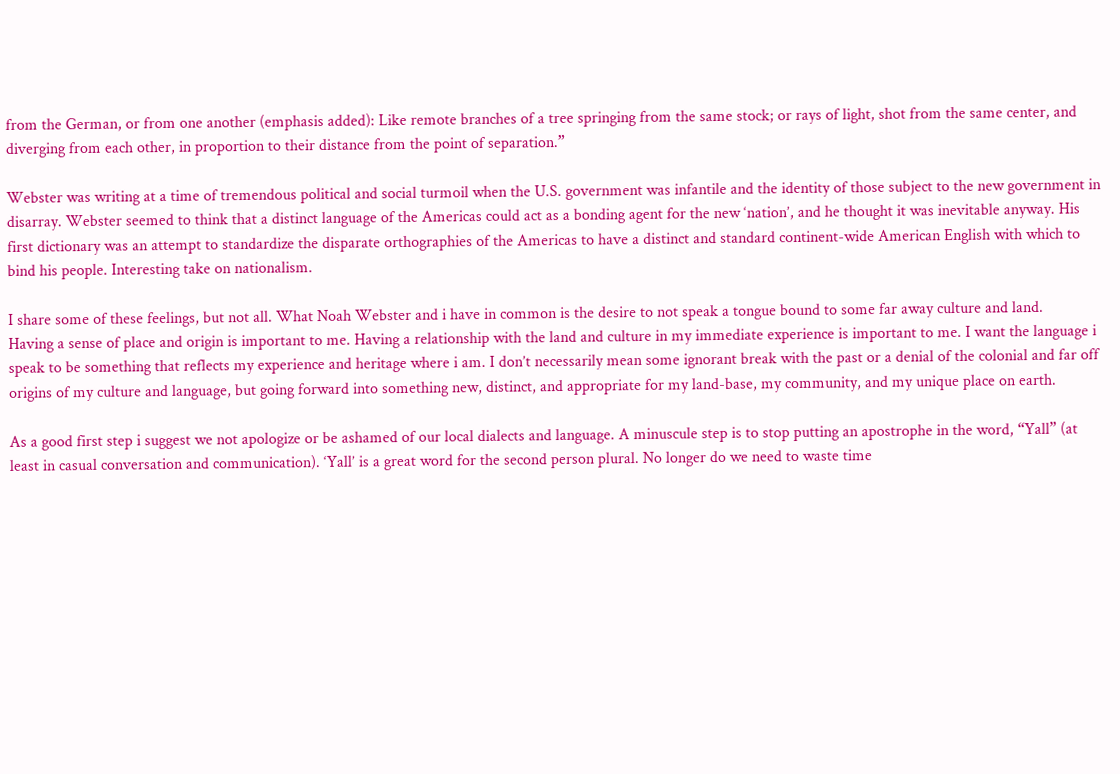from the German, or from one another (emphasis added): Like remote branches of a tree springing from the same stock; or rays of light, shot from the same center, and diverging from each other, in proportion to their distance from the point of separation.”

Webster was writing at a time of tremendous political and social turmoil when the U.S. government was infantile and the identity of those subject to the new government in disarray. Webster seemed to think that a distinct language of the Americas could act as a bonding agent for the new ‘nation’, and he thought it was inevitable anyway. His first dictionary was an attempt to standardize the disparate orthographies of the Americas to have a distinct and standard continent-wide American English with which to bind his people. Interesting take on nationalism.

I share some of these feelings, but not all. What Noah Webster and i have in common is the desire to not speak a tongue bound to some far away culture and land.
Having a sense of place and origin is important to me. Having a relationship with the land and culture in my immediate experience is important to me. I want the language i speak to be something that reflects my experience and heritage where i am. I don’t necessarily mean some ignorant break with the past or a denial of the colonial and far off origins of my culture and language, but going forward into something new, distinct, and appropriate for my land-base, my community, and my unique place on earth.

As a good first step i suggest we not apologize or be ashamed of our local dialects and language. A minuscule step is to stop putting an apostrophe in the word, “Yall” (at least in casual conversation and communication). ‘Yall’ is a great word for the second person plural. No longer do we need to waste time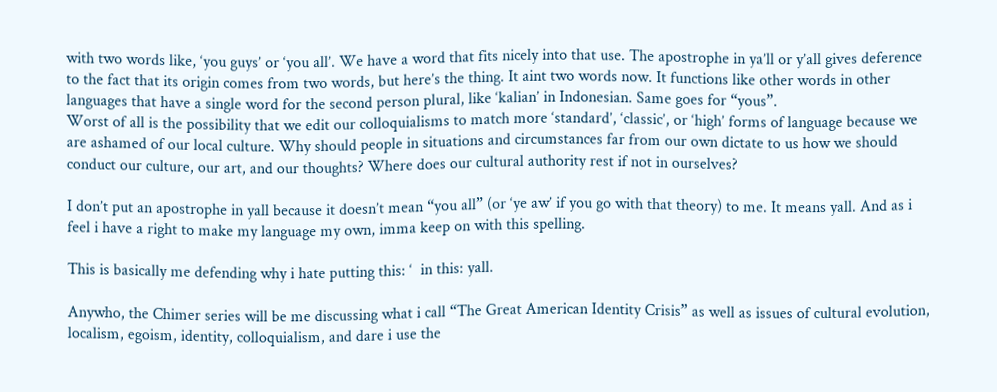with two words like, ‘you guys’ or ‘you all’. We have a word that fits nicely into that use. The apostrophe in ya’ll or y’all gives deference to the fact that its origin comes from two words, but here’s the thing. It aint two words now. It functions like other words in other languages that have a single word for the second person plural, like ‘kalian’ in Indonesian. Same goes for “yous”.
Worst of all is the possibility that we edit our colloquialisms to match more ‘standard’, ‘classic’, or ‘high’ forms of language because we are ashamed of our local culture. Why should people in situations and circumstances far from our own dictate to us how we should conduct our culture, our art, and our thoughts? Where does our cultural authority rest if not in ourselves?

I don’t put an apostrophe in yall because it doesn’t mean “you all” (or ‘ye aw’ if you go with that theory) to me. It means yall. And as i feel i have a right to make my language my own, imma keep on with this spelling.

This is basically me defending why i hate putting this: ‘  in this: yall.

Anywho, the Chimer series will be me discussing what i call “The Great American Identity Crisis” as well as issues of cultural evolution, localism, egoism, identity, colloquialism, and dare i use the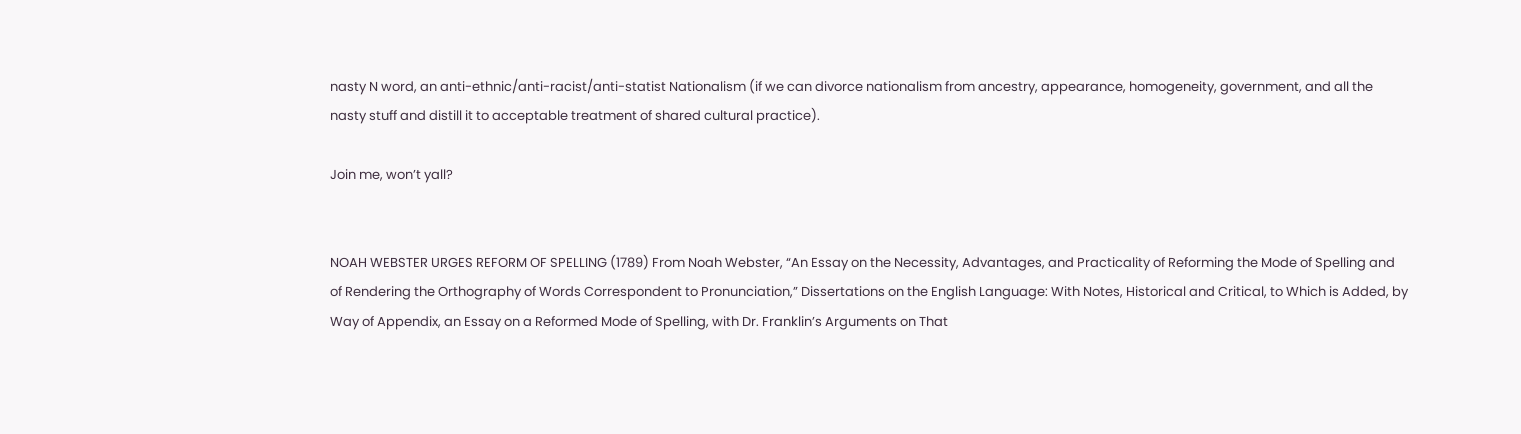nasty N word, an anti-ethnic/anti-racist/anti-statist Nationalism (if we can divorce nationalism from ancestry, appearance, homogeneity, government, and all the nasty stuff and distill it to acceptable treatment of shared cultural practice).

Join me, won’t yall?


NOAH WEBSTER URGES REFORM OF SPELLING (1789) From Noah Webster, “An Essay on the Necessity, Advantages, and Practicality of Reforming the Mode of Spelling and of Rendering the Orthography of Words Correspondent to Pronunciation,” Dissertations on the English Language: With Notes, Historical and Critical, to Which is Added, by Way of Appendix, an Essay on a Reformed Mode of Spelling, with Dr. Franklin’s Arguments on That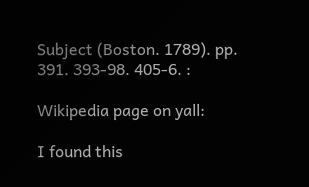Subject (Boston. 1789). pp. 391. 393-98. 405-6. :

Wikipedia page on yall:

I found this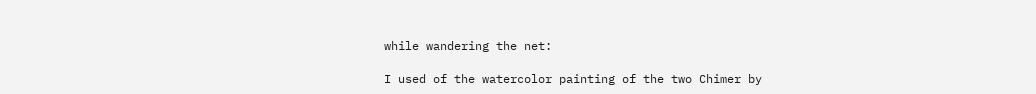while wandering the net:

I used of the watercolor painting of the two Chimer by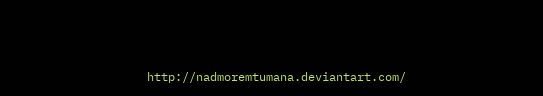http://nadmoremtumana.deviantart.com/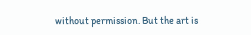without permission. But the art is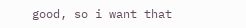good, so i want that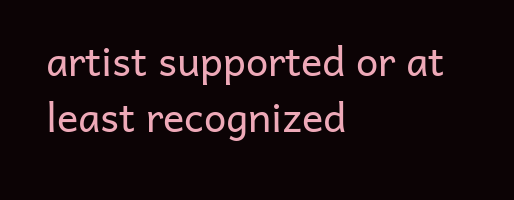artist supported or at least recognized